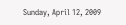Sunday, April 12, 2009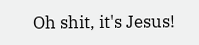Oh shit, it's Jesus!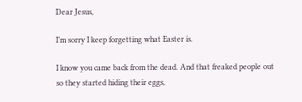Dear Jesus,

I’m sorry I keep forgetting what Easter is.

I know you came back from the dead. And that freaked people out so they started hiding their eggs,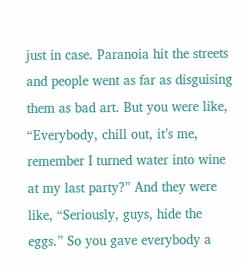just in case. Paranoia hit the streets and people went as far as disguising them as bad art. But you were like, “Everybody, chill out, it’s me, remember I turned water into wine at my last party?” And they were like, “Seriously, guys, hide the eggs.” So you gave everybody a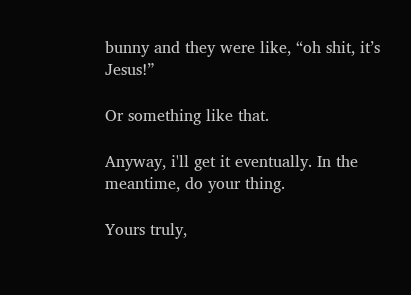bunny and they were like, “oh shit, it’s Jesus!”

Or something like that.

Anyway, i'll get it eventually. In the meantime, do your thing.

Yours truly,